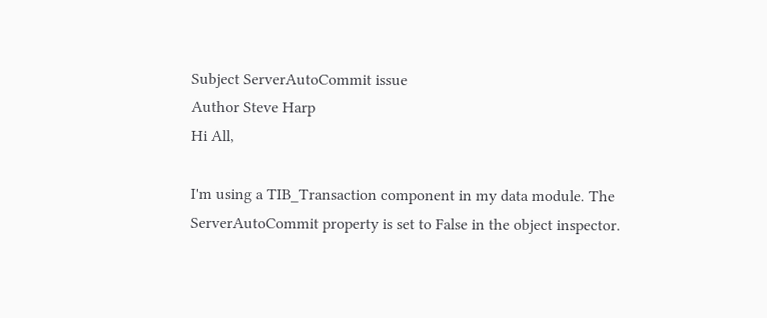Subject ServerAutoCommit issue
Author Steve Harp
Hi All,

I'm using a TIB_Transaction component in my data module. The
ServerAutoCommit property is set to False in the object inspector.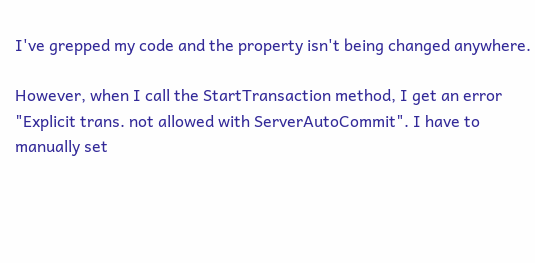I've grepped my code and the property isn't being changed anywhere.

However, when I call the StartTransaction method, I get an error
"Explicit trans. not allowed with ServerAutoCommit". I have to
manually set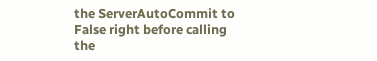the ServerAutoCommit to False right before calling the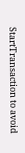StartTransaction to avoid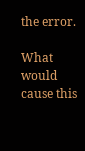the error.

What would cause this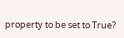property to be set to True?